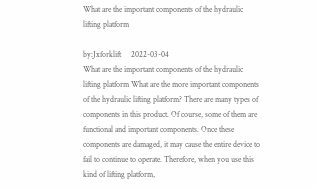What are the important components of the hydraulic lifting platform

by:Jxforklift     2022-03-04
What are the important components of the hydraulic lifting platform What are the more important components of the hydraulic lifting platform? There are many types of components in this product. Of course, some of them are functional and important components. Once these components are damaged, it may cause the entire device to fail to continue to operate. Therefore, when you use this kind of lifting platform,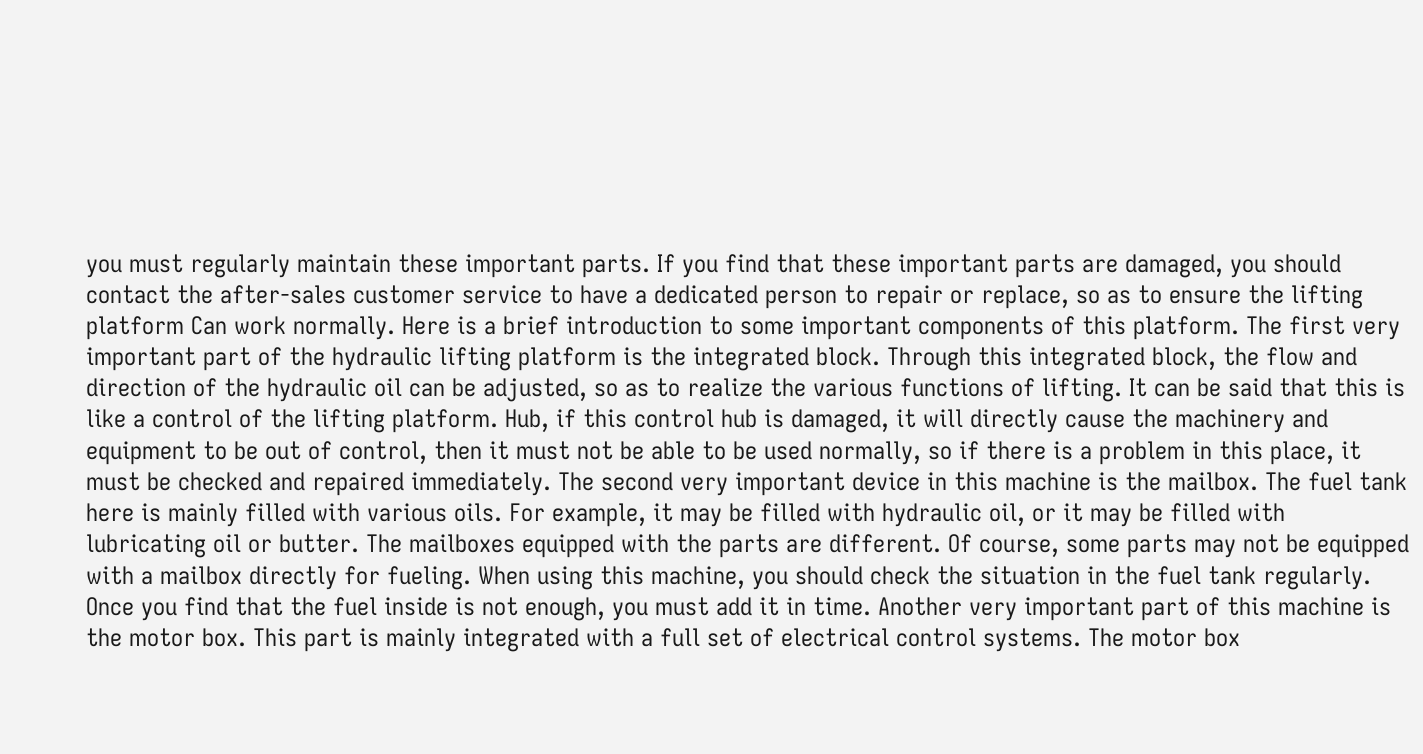you must regularly maintain these important parts. If you find that these important parts are damaged, you should contact the after-sales customer service to have a dedicated person to repair or replace, so as to ensure the lifting platform Can work normally. Here is a brief introduction to some important components of this platform. The first very important part of the hydraulic lifting platform is the integrated block. Through this integrated block, the flow and direction of the hydraulic oil can be adjusted, so as to realize the various functions of lifting. It can be said that this is like a control of the lifting platform. Hub, if this control hub is damaged, it will directly cause the machinery and equipment to be out of control, then it must not be able to be used normally, so if there is a problem in this place, it must be checked and repaired immediately. The second very important device in this machine is the mailbox. The fuel tank here is mainly filled with various oils. For example, it may be filled with hydraulic oil, or it may be filled with lubricating oil or butter. The mailboxes equipped with the parts are different. Of course, some parts may not be equipped with a mailbox directly for fueling. When using this machine, you should check the situation in the fuel tank regularly. Once you find that the fuel inside is not enough, you must add it in time. Another very important part of this machine is the motor box. This part is mainly integrated with a full set of electrical control systems. The motor box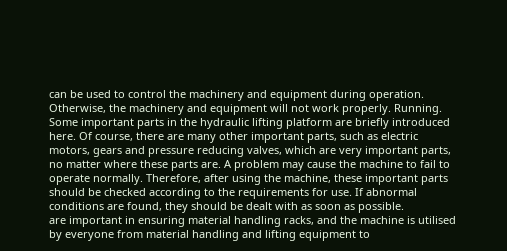can be used to control the machinery and equipment during operation. Otherwise, the machinery and equipment will not work properly. Running. Some important parts in the hydraulic lifting platform are briefly introduced here. Of course, there are many other important parts, such as electric motors, gears and pressure reducing valves, which are very important parts, no matter where these parts are. A problem may cause the machine to fail to operate normally. Therefore, after using the machine, these important parts should be checked according to the requirements for use. If abnormal conditions are found, they should be dealt with as soon as possible.
are important in ensuring material handling racks, and the machine is utilised by everyone from material handling and lifting equipment to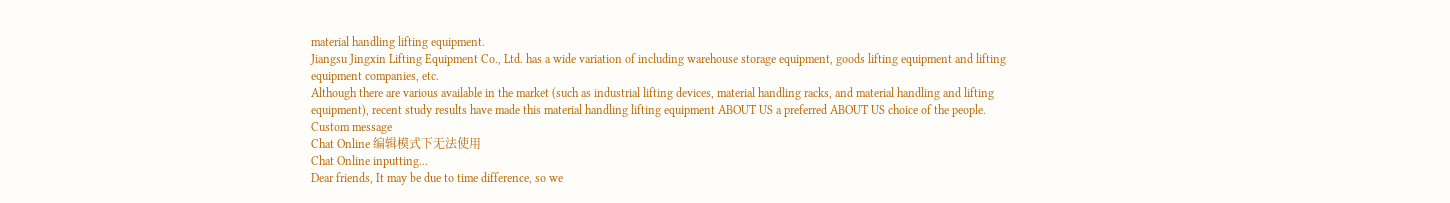material handling lifting equipment.
Jiangsu Jingxin Lifting Equipment Co., Ltd. has a wide variation of including warehouse storage equipment, goods lifting equipment and lifting equipment companies, etc.
Although there are various available in the market (such as industrial lifting devices, material handling racks, and material handling and lifting equipment), recent study results have made this material handling lifting equipment ABOUT US a preferred ABOUT US choice of the people.
Custom message
Chat Online 编辑模式下无法使用
Chat Online inputting...
Dear friends, It may be due to time difference, so we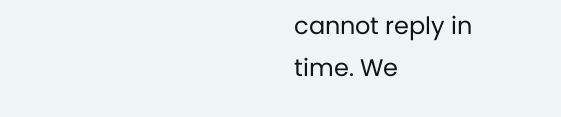cannot reply in time. We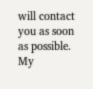will contact you as soon as possible. My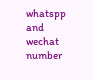whatspp and wechat number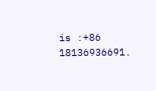is :+86 18136936691.